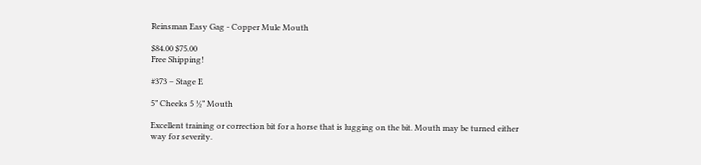Reinsman Easy Gag - Copper Mule Mouth

$84.00 $75.00
Free Shipping!

#373 – Stage E

5” Cheeks 5 ½” Mouth

Excellent training or correction bit for a horse that is lugging on the bit. Mouth may be turned either way for severity.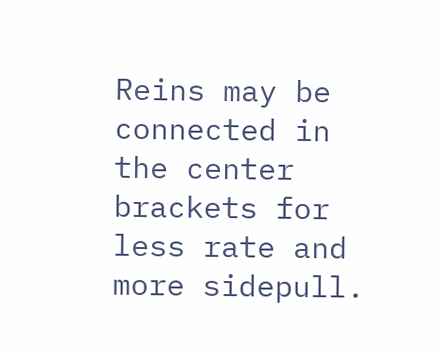Reins may be connected in the center brackets for less rate and more sidepull.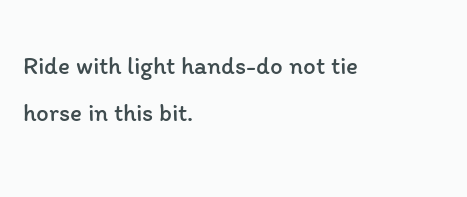Ride with light hands-do not tie horse in this bit.